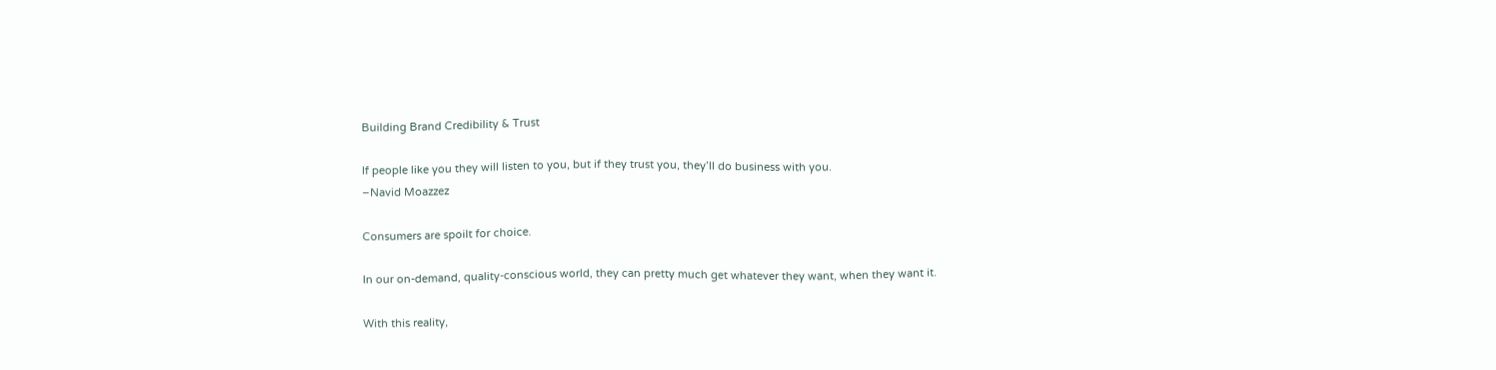Building Brand Credibility & Trust

If people like you they will listen to you, but if they trust you, they’ll do business with you.
–Navid Moazzez

Consumers are spoilt for choice.

In our on-demand, quality-conscious world, they can pretty much get whatever they want, when they want it.

With this reality,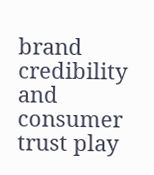brand credibility and consumer trust play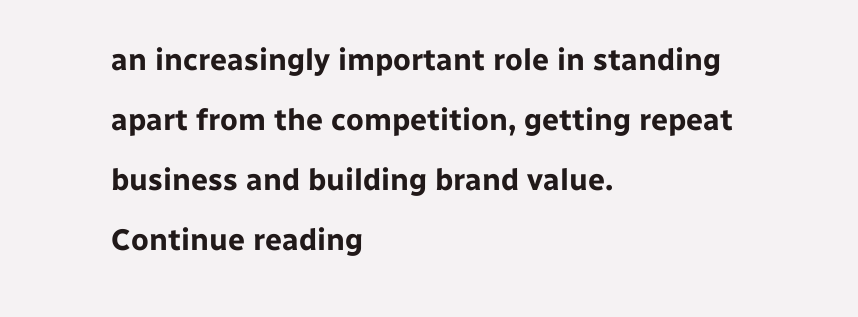an increasingly important role in standing apart from the competition, getting repeat business and building brand value.
Continue reading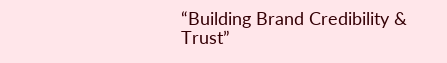“Building Brand Credibility & Trust”